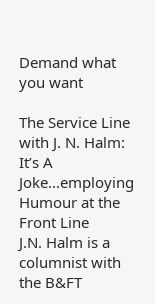Demand what you want

The Service Line with J. N. Halm: It’s A Joke...employing Humour at the Front Line
J.N. Halm is a columnist with the B&FT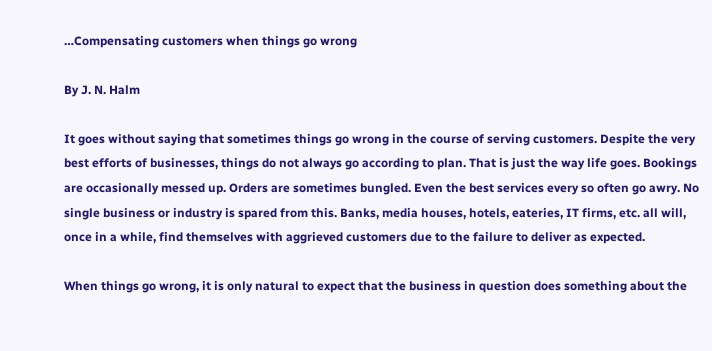…Compensating customers when things go wrong

By J. N. Halm

It goes without saying that sometimes things go wrong in the course of serving customers. Despite the very best efforts of businesses, things do not always go according to plan. That is just the way life goes. Bookings are occasionally messed up. Orders are sometimes bungled. Even the best services every so often go awry. No single business or industry is spared from this. Banks, media houses, hotels, eateries, IT firms, etc. all will, once in a while, find themselves with aggrieved customers due to the failure to deliver as expected.

When things go wrong, it is only natural to expect that the business in question does something about the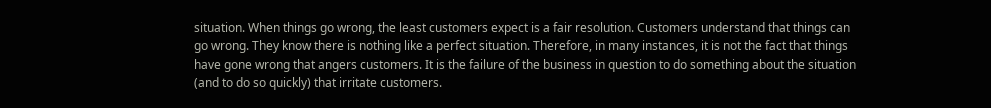situation. When things go wrong, the least customers expect is a fair resolution. Customers understand that things can go wrong. They know there is nothing like a perfect situation. Therefore, in many instances, it is not the fact that things have gone wrong that angers customers. It is the failure of the business in question to do something about the situation (and to do so quickly) that irritate customers.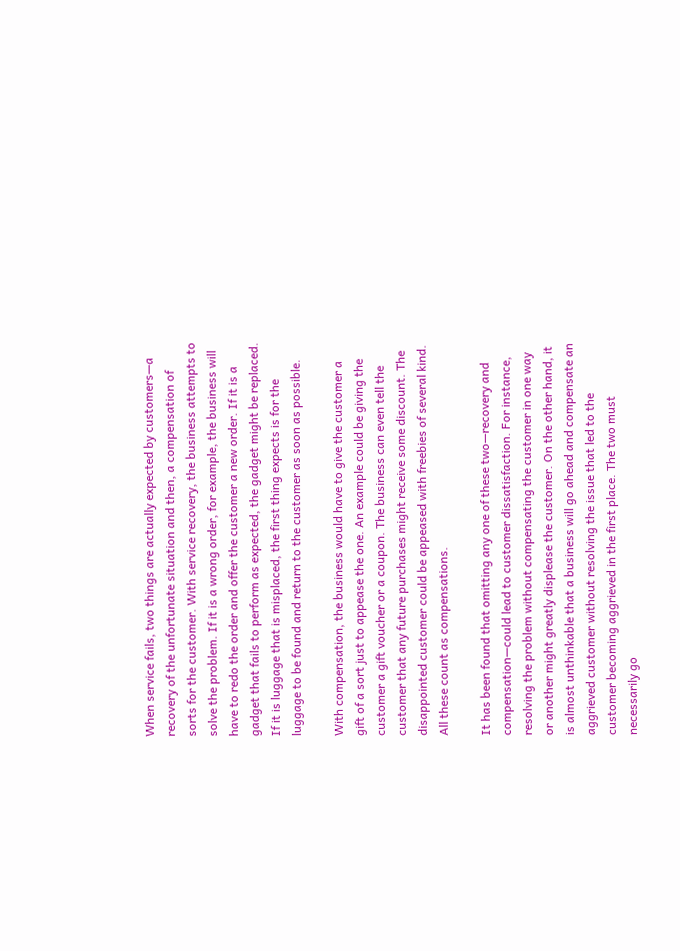When service fails, two things are actually expected by customers—a recovery of the unfortunate situation and then, a compensation of sorts for the customer. With service recovery, the business attempts to solve the problem. If it is a wrong order, for example, the business will have to redo the order and offer the customer a new order. If it is a gadget that fails to perform as expected, the gadget might be replaced. If it is luggage that is misplaced, the first thing expects is for the luggage to be found and return to the customer as soon as possible.

With compensation, the business would have to give the customer a gift of a sort just to appease the one. An example could be giving the customer a gift voucher or a coupon. The business can even tell the customer that any future purchases might receive some discount. The disappointed customer could be appeased with freebies of several kind. All these count as compensations.

It has been found that omitting any one of these two—recovery and compensation—could lead to customer dissatisfaction. For instance, resolving the problem without compensating the customer in one way or another might greatly displease the customer. On the other hand, it is almost unthinkable that a business will go ahead and compensate an aggrieved customer without resolving the issue that led to the customer becoming aggrieved in the first place. The two must necessarily go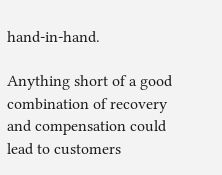hand-in-hand.

Anything short of a good combination of recovery and compensation could lead to customers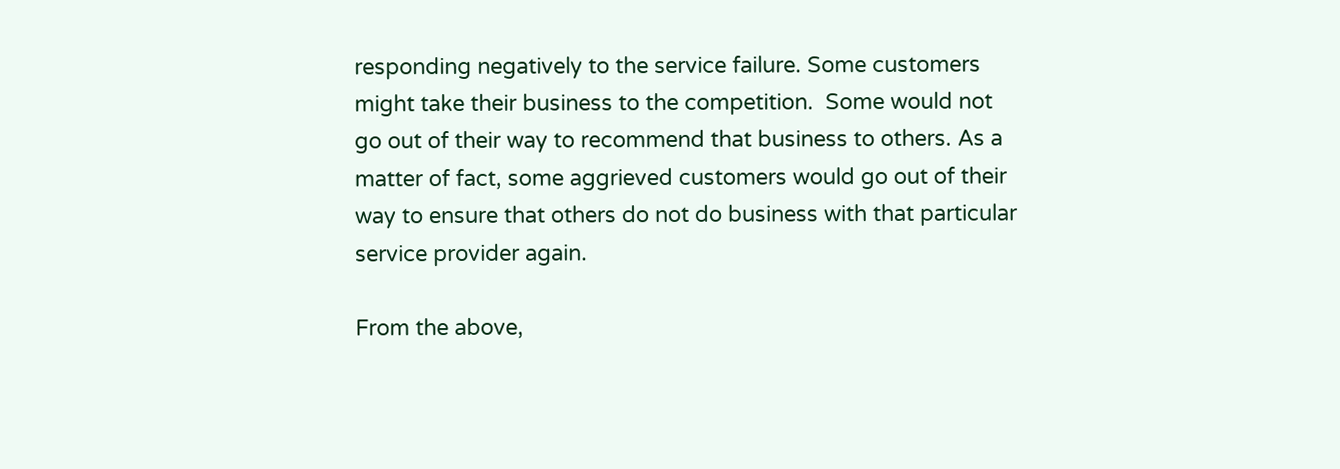responding negatively to the service failure. Some customers might take their business to the competition.  Some would not go out of their way to recommend that business to others. As a matter of fact, some aggrieved customers would go out of their way to ensure that others do not do business with that particular service provider again.

From the above,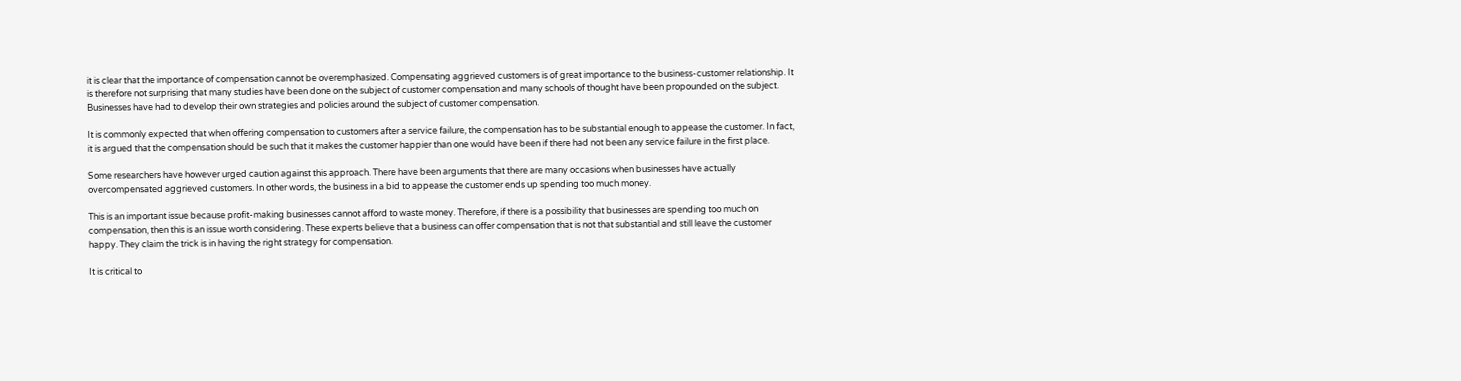it is clear that the importance of compensation cannot be overemphasized. Compensating aggrieved customers is of great importance to the business-customer relationship. It is therefore not surprising that many studies have been done on the subject of customer compensation and many schools of thought have been propounded on the subject. Businesses have had to develop their own strategies and policies around the subject of customer compensation.

It is commonly expected that when offering compensation to customers after a service failure, the compensation has to be substantial enough to appease the customer. In fact, it is argued that the compensation should be such that it makes the customer happier than one would have been if there had not been any service failure in the first place.

Some researchers have however urged caution against this approach. There have been arguments that there are many occasions when businesses have actually overcompensated aggrieved customers. In other words, the business in a bid to appease the customer ends up spending too much money.

This is an important issue because profit-making businesses cannot afford to waste money. Therefore, if there is a possibility that businesses are spending too much on compensation, then this is an issue worth considering. These experts believe that a business can offer compensation that is not that substantial and still leave the customer happy. They claim the trick is in having the right strategy for compensation.

It is critical to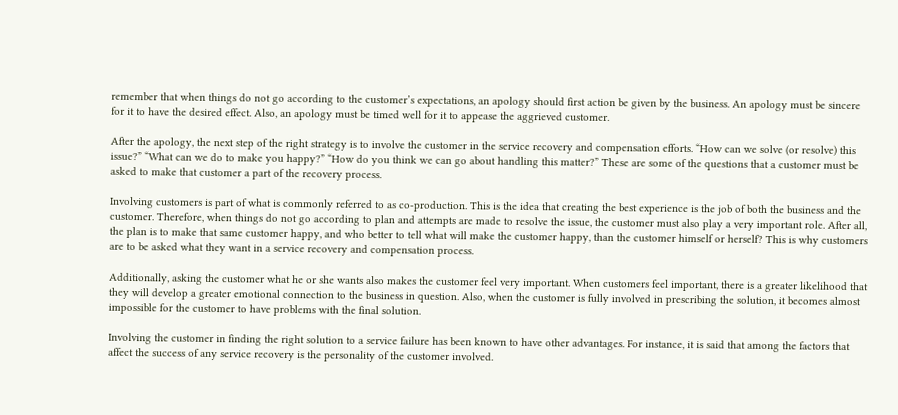remember that when things do not go according to the customer’s expectations, an apology should first action be given by the business. An apology must be sincere for it to have the desired effect. Also, an apology must be timed well for it to appease the aggrieved customer.

After the apology, the next step of the right strategy is to involve the customer in the service recovery and compensation efforts. “How can we solve (or resolve) this issue?” “What can we do to make you happy?” “How do you think we can go about handling this matter?” These are some of the questions that a customer must be asked to make that customer a part of the recovery process.

Involving customers is part of what is commonly referred to as co-production. This is the idea that creating the best experience is the job of both the business and the customer. Therefore, when things do not go according to plan and attempts are made to resolve the issue, the customer must also play a very important role. After all, the plan is to make that same customer happy, and who better to tell what will make the customer happy, than the customer himself or herself? This is why customers are to be asked what they want in a service recovery and compensation process.

Additionally, asking the customer what he or she wants also makes the customer feel very important. When customers feel important, there is a greater likelihood that they will develop a greater emotional connection to the business in question. Also, when the customer is fully involved in prescribing the solution, it becomes almost impossible for the customer to have problems with the final solution.

Involving the customer in finding the right solution to a service failure has been known to have other advantages. For instance, it is said that among the factors that affect the success of any service recovery is the personality of the customer involved.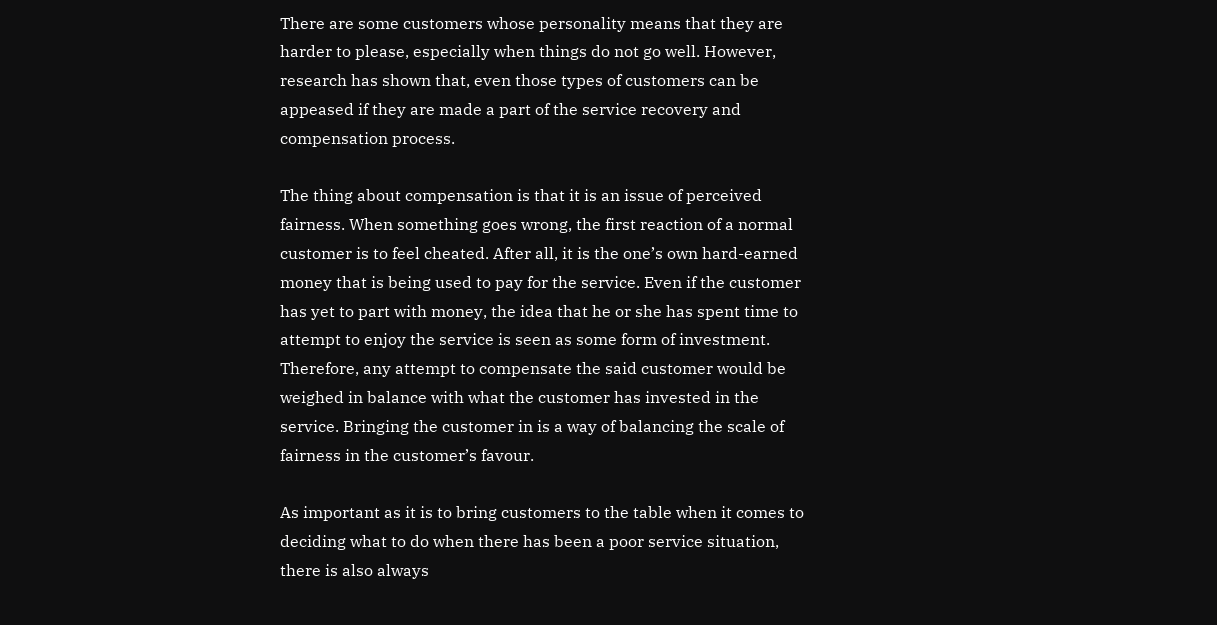There are some customers whose personality means that they are harder to please, especially when things do not go well. However, research has shown that, even those types of customers can be appeased if they are made a part of the service recovery and compensation process.

The thing about compensation is that it is an issue of perceived fairness. When something goes wrong, the first reaction of a normal customer is to feel cheated. After all, it is the one’s own hard-earned money that is being used to pay for the service. Even if the customer has yet to part with money, the idea that he or she has spent time to attempt to enjoy the service is seen as some form of investment. Therefore, any attempt to compensate the said customer would be weighed in balance with what the customer has invested in the service. Bringing the customer in is a way of balancing the scale of fairness in the customer’s favour.

As important as it is to bring customers to the table when it comes to deciding what to do when there has been a poor service situation, there is also always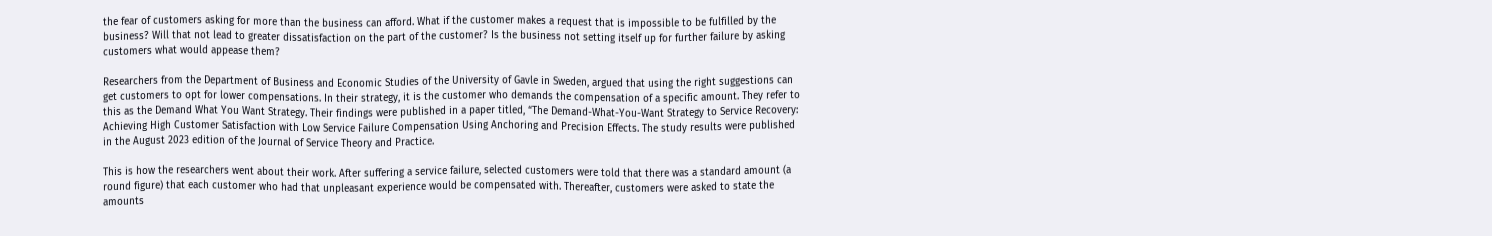the fear of customers asking for more than the business can afford. What if the customer makes a request that is impossible to be fulfilled by the business? Will that not lead to greater dissatisfaction on the part of the customer? Is the business not setting itself up for further failure by asking customers what would appease them?

Researchers from the Department of Business and Economic Studies of the University of Gavle in Sweden, argued that using the right suggestions can get customers to opt for lower compensations. In their strategy, it is the customer who demands the compensation of a specific amount. They refer to this as the Demand What You Want Strategy. Their findings were published in a paper titled, “The Demand-What-You-Want Strategy to Service Recovery: Achieving High Customer Satisfaction with Low Service Failure Compensation Using Anchoring and Precision Effects. The study results were published in the August 2023 edition of the Journal of Service Theory and Practice.

This is how the researchers went about their work. After suffering a service failure, selected customers were told that there was a standard amount (a round figure) that each customer who had that unpleasant experience would be compensated with. Thereafter, customers were asked to state the amounts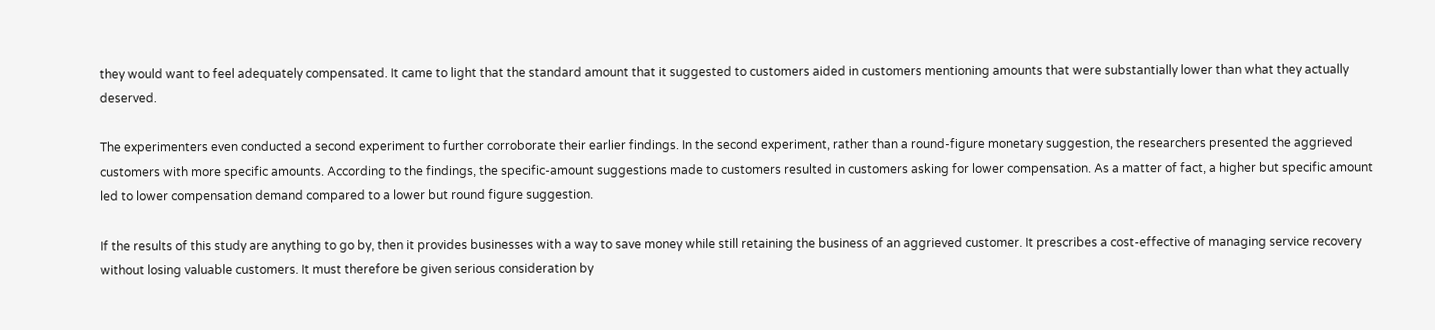they would want to feel adequately compensated. It came to light that the standard amount that it suggested to customers aided in customers mentioning amounts that were substantially lower than what they actually deserved.

The experimenters even conducted a second experiment to further corroborate their earlier findings. In the second experiment, rather than a round-figure monetary suggestion, the researchers presented the aggrieved customers with more specific amounts. According to the findings, the specific-amount suggestions made to customers resulted in customers asking for lower compensation. As a matter of fact, a higher but specific amount led to lower compensation demand compared to a lower but round figure suggestion.

If the results of this study are anything to go by, then it provides businesses with a way to save money while still retaining the business of an aggrieved customer. It prescribes a cost-effective of managing service recovery without losing valuable customers. It must therefore be given serious consideration by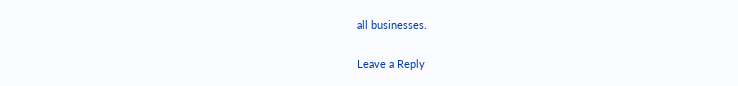all businesses.

Leave a Reply